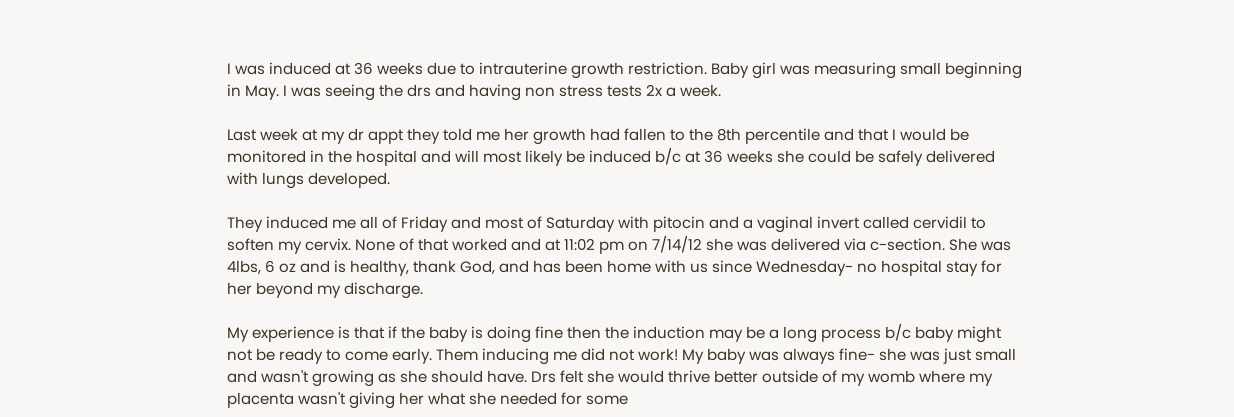I was induced at 36 weeks due to intrauterine growth restriction. Baby girl was measuring small beginning in May. I was seeing the drs and having non stress tests 2x a week.

Last week at my dr appt they told me her growth had fallen to the 8th percentile and that I would be monitored in the hospital and will most likely be induced b/c at 36 weeks she could be safely delivered with lungs developed.

They induced me all of Friday and most of Saturday with pitocin and a vaginal invert called cervidil to soften my cervix. None of that worked and at 11:02 pm on 7/14/12 she was delivered via c-section. She was 4lbs, 6 oz and is healthy, thank God, and has been home with us since Wednesday- no hospital stay for her beyond my discharge.

My experience is that if the baby is doing fine then the induction may be a long process b/c baby might not be ready to come early. Them inducing me did not work! My baby was always fine- she was just small and wasn't growing as she should have. Drs felt she would thrive better outside of my womb where my placenta wasn't giving her what she needed for some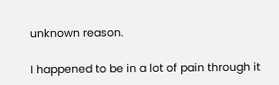unknown reason.

I happened to be in a lot of pain through it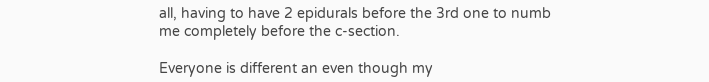all, having to have 2 epidurals before the 3rd one to numb me completely before the c-section.

Everyone is different an even though my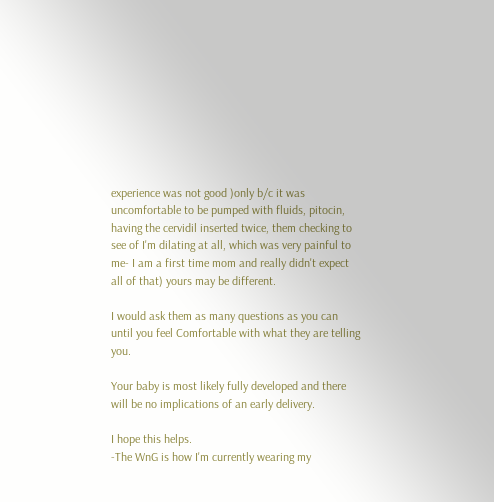experience was not good )only b/c it was uncomfortable to be pumped with fluids, pitocin, having the cervidil inserted twice, them checking to see of I'm dilating at all, which was very painful to me- I am a first time mom and really didn't expect all of that) yours may be different.

I would ask them as many questions as you can until you feel Comfortable with what they are telling you.

Your baby is most likely fully developed and there will be no implications of an early delivery.

I hope this helps.
-The WnG is how I'm currently wearing my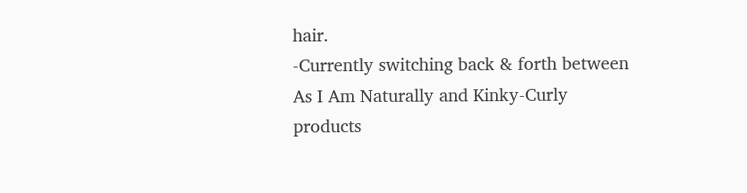hair.
-Currently switching back & forth between As I Am Naturally and Kinky-Curly products